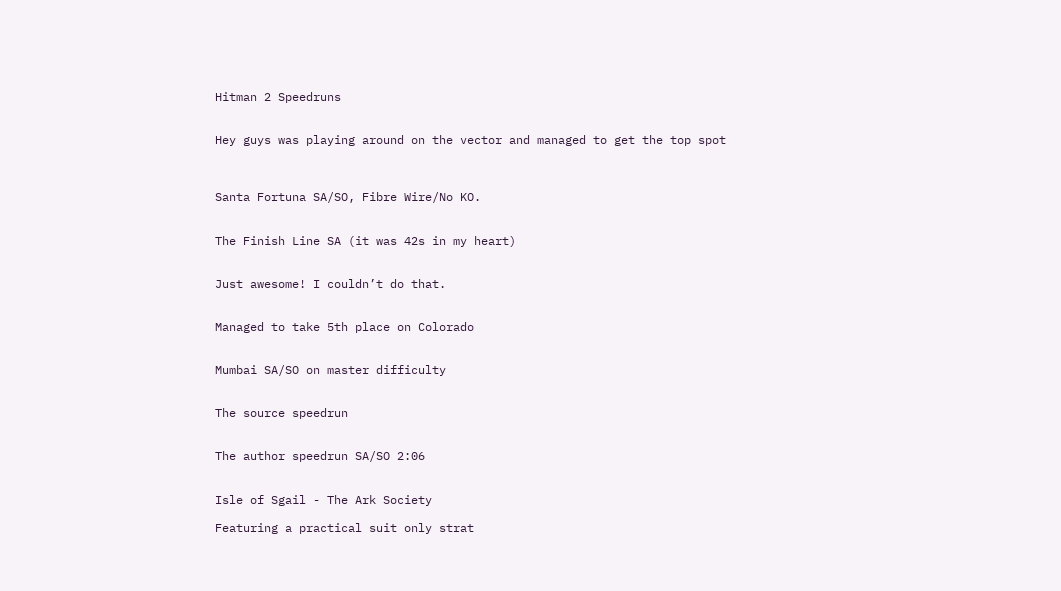Hitman 2 Speedruns


Hey guys was playing around on the vector and managed to get the top spot



Santa Fortuna SA/SO, Fibre Wire/No KO.


The Finish Line SA (it was 42s in my heart)


Just awesome! I couldn’t do that.


Managed to take 5th place on Colorado


Mumbai SA/SO on master difficulty


The source speedrun


The author speedrun SA/SO 2:06


Isle of Sgail - The Ark Society

Featuring a practical suit only strat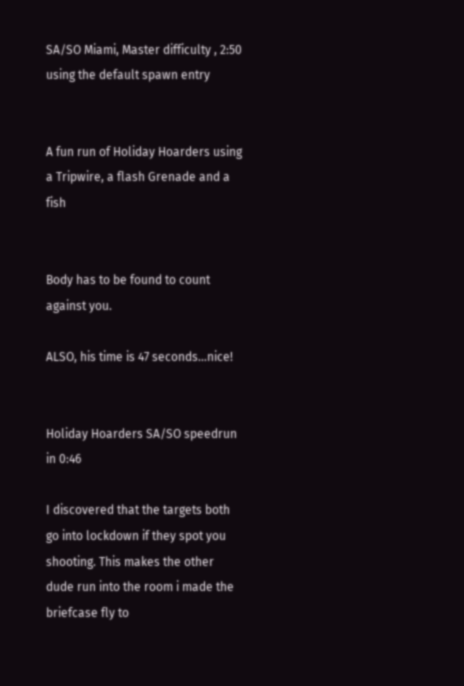SA/SO Miami, Master difficulty , 2:50 using the default spawn entry


A fun run of Holiday Hoarders using a Tripwire, a flash Grenade and a fish


Body has to be found to count against you.

ALSO, his time is 47 seconds…nice!


Holiday Hoarders SA/SO speedrun in 0:46

I discovered that the targets both go into lockdown if they spot you shooting. This makes the other dude run into the room i made the briefcase fly to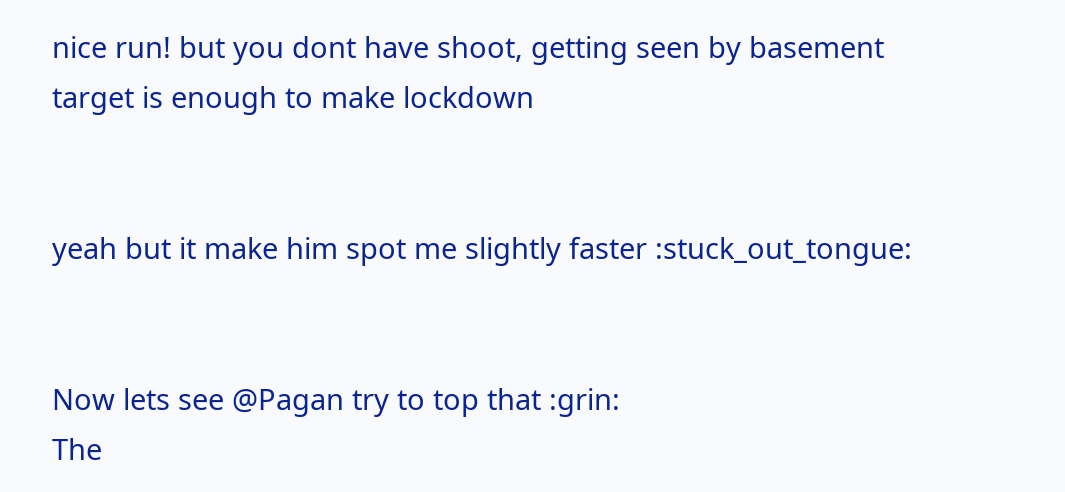nice run! but you dont have shoot, getting seen by basement target is enough to make lockdown


yeah but it make him spot me slightly faster :stuck_out_tongue:


Now lets see @Pagan try to top that :grin:
The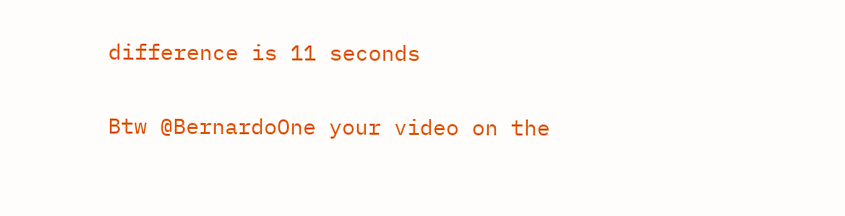difference is 11 seconds

Btw @BernardoOne your video on the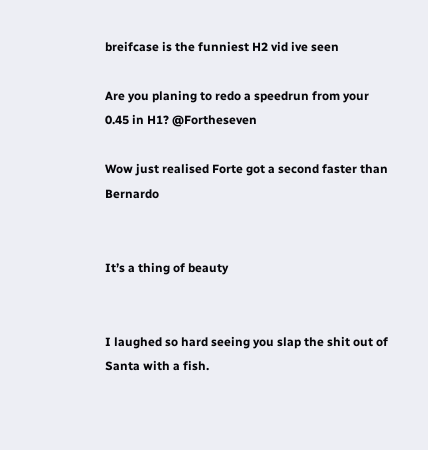breifcase is the funniest H2 vid ive seen

Are you planing to redo a speedrun from your 0.45 in H1? @Fortheseven

Wow just realised Forte got a second faster than Bernardo


It’s a thing of beauty


I laughed so hard seeing you slap the shit out of Santa with a fish.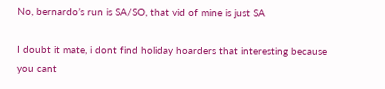No, bernardo’s run is SA/SO, that vid of mine is just SA

I doubt it mate, i dont find holiday hoarders that interesting because you cant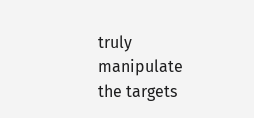truly manipulate the targets